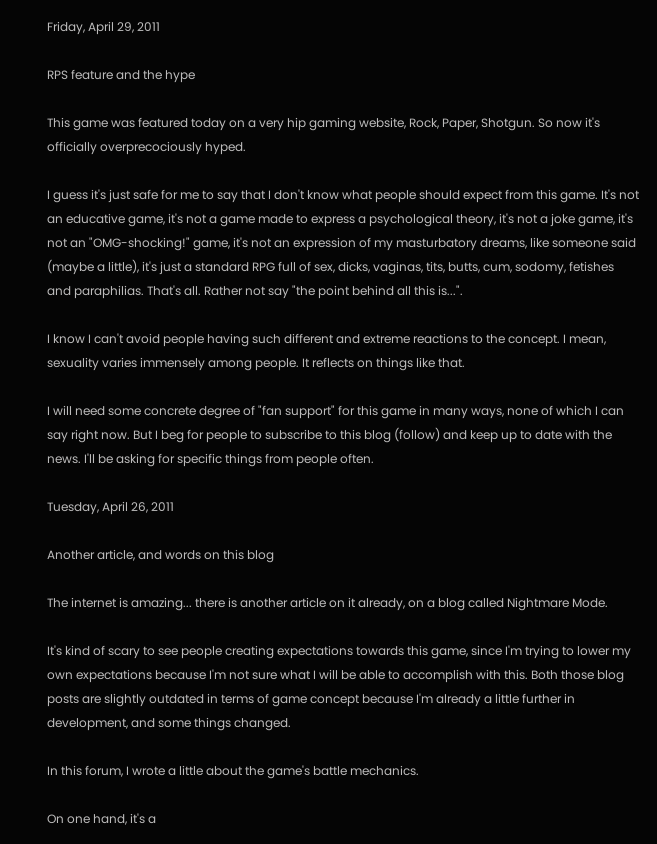Friday, April 29, 2011

RPS feature and the hype

This game was featured today on a very hip gaming website, Rock, Paper, Shotgun. So now it's officially overprecociously hyped.

I guess it's just safe for me to say that I don't know what people should expect from this game. It's not an educative game, it's not a game made to express a psychological theory, it's not a joke game, it's not an "OMG-shocking!" game, it's not an expression of my masturbatory dreams, like someone said (maybe a little), it's just a standard RPG full of sex, dicks, vaginas, tits, butts, cum, sodomy, fetishes and paraphilias. That's all. Rather not say "the point behind all this is...".

I know I can't avoid people having such different and extreme reactions to the concept. I mean, sexuality varies immensely among people. It reflects on things like that.

I will need some concrete degree of "fan support" for this game in many ways, none of which I can say right now. But I beg for people to subscribe to this blog (follow) and keep up to date with the news. I'll be asking for specific things from people often.

Tuesday, April 26, 2011

Another article, and words on this blog

The internet is amazing... there is another article on it already, on a blog called Nightmare Mode.

It's kind of scary to see people creating expectations towards this game, since I'm trying to lower my own expectations because I'm not sure what I will be able to accomplish with this. Both those blog posts are slightly outdated in terms of game concept because I'm already a little further in development, and some things changed.

In this forum, I wrote a little about the game's battle mechanics.

On one hand, it's a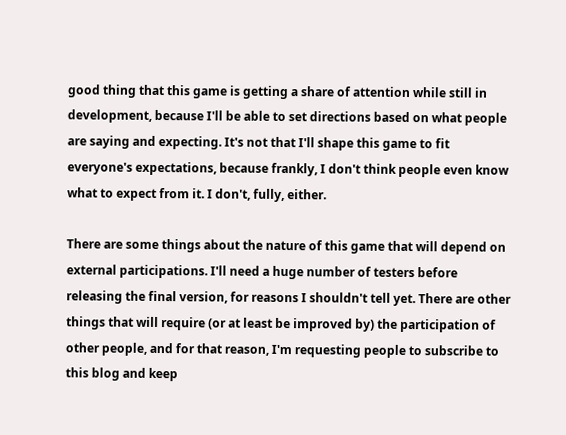good thing that this game is getting a share of attention while still in development, because I'll be able to set directions based on what people are saying and expecting. It's not that I'll shape this game to fit everyone's expectations, because frankly, I don't think people even know what to expect from it. I don't, fully, either.

There are some things about the nature of this game that will depend on external participations. I'll need a huge number of testers before releasing the final version, for reasons I shouldn't tell yet. There are other things that will require (or at least be improved by) the participation of other people, and for that reason, I'm requesting people to subscribe to this blog and keep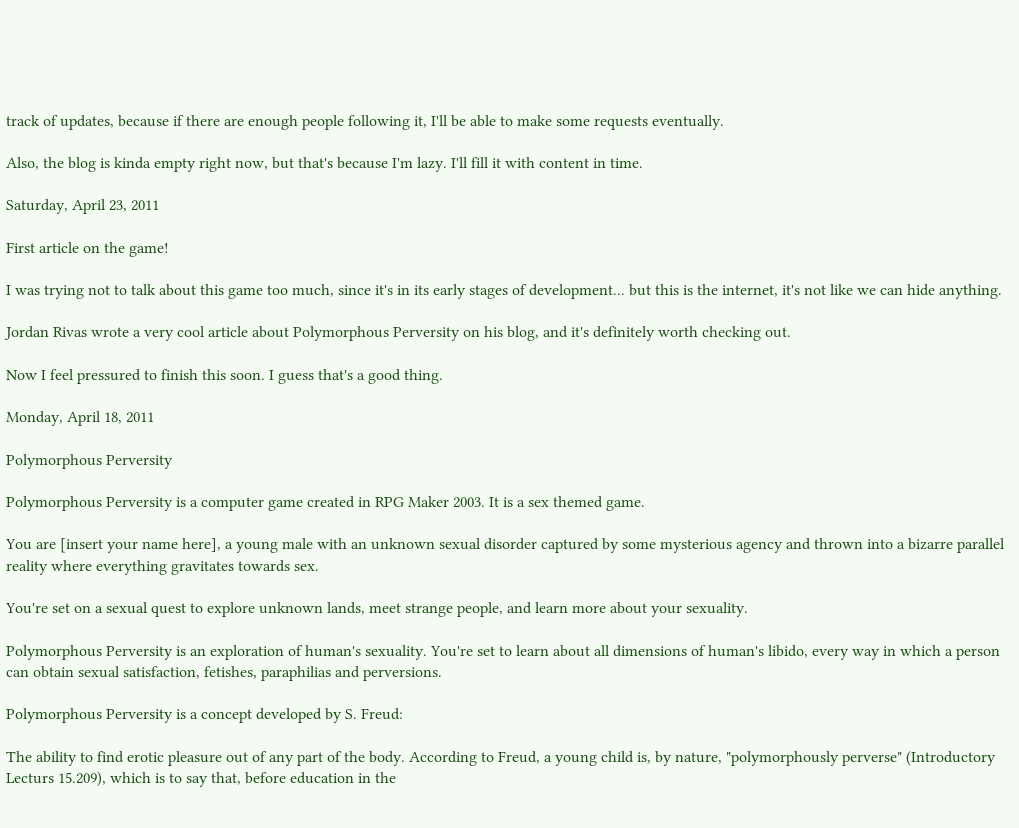track of updates, because if there are enough people following it, I'll be able to make some requests eventually.

Also, the blog is kinda empty right now, but that's because I'm lazy. I'll fill it with content in time.

Saturday, April 23, 2011

First article on the game!

I was trying not to talk about this game too much, since it's in its early stages of development... but this is the internet, it's not like we can hide anything.

Jordan Rivas wrote a very cool article about Polymorphous Perversity on his blog, and it's definitely worth checking out.

Now I feel pressured to finish this soon. I guess that's a good thing.

Monday, April 18, 2011

Polymorphous Perversity

Polymorphous Perversity is a computer game created in RPG Maker 2003. It is a sex themed game.

You are [insert your name here], a young male with an unknown sexual disorder captured by some mysterious agency and thrown into a bizarre parallel reality where everything gravitates towards sex.

You're set on a sexual quest to explore unknown lands, meet strange people, and learn more about your sexuality.

Polymorphous Perversity is an exploration of human's sexuality. You're set to learn about all dimensions of human's libido, every way in which a person can obtain sexual satisfaction, fetishes, paraphilias and perversions.

Polymorphous Perversity is a concept developed by S. Freud:

The ability to find erotic pleasure out of any part of the body. According to Freud, a young child is, by nature, "polymorphously perverse" (Introductory Lecturs 15.209), which is to say that, before education in the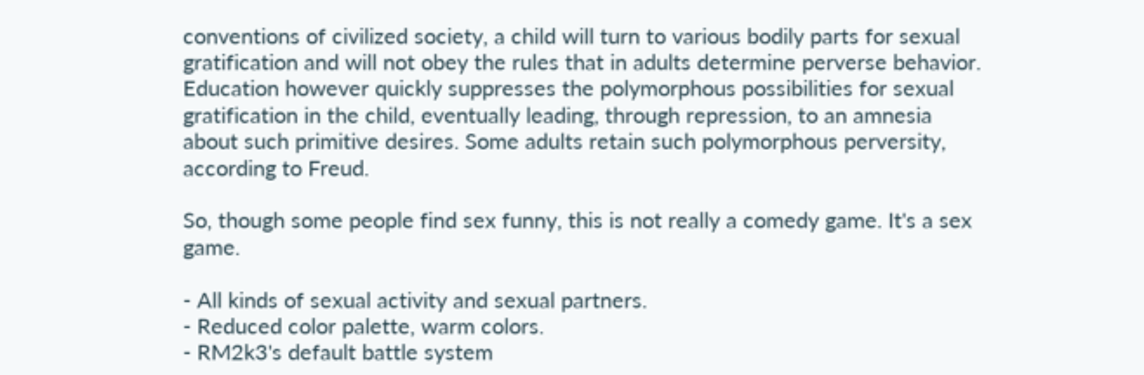conventions of civilized society, a child will turn to various bodily parts for sexual gratification and will not obey the rules that in adults determine perverse behavior. Education however quickly suppresses the polymorphous possibilities for sexual gratification in the child, eventually leading, through repression, to an amnesia about such primitive desires. Some adults retain such polymorphous perversity, according to Freud.

So, though some people find sex funny, this is not really a comedy game. It's a sex game.

- All kinds of sexual activity and sexual partners.
- Reduced color palette, warm colors.
- RM2k3's default battle system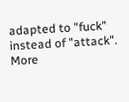adapted to "fuck" instead of "attack". More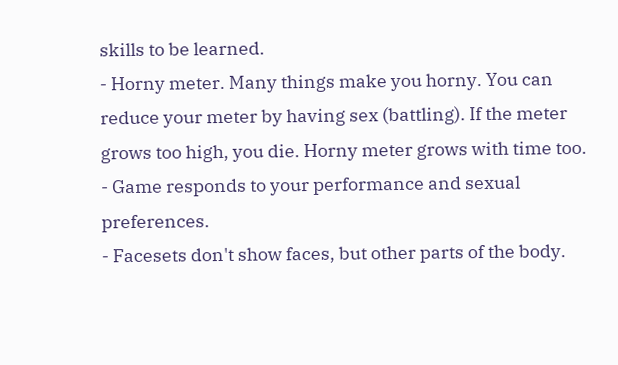skills to be learned.
- Horny meter. Many things make you horny. You can reduce your meter by having sex (battling). If the meter grows too high, you die. Horny meter grows with time too.
- Game responds to your performance and sexual preferences.
- Facesets don't show faces, but other parts of the body.